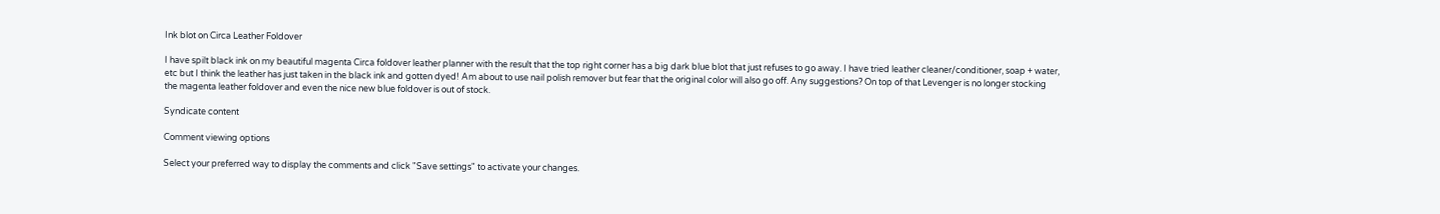Ink blot on Circa Leather Foldover

I have spilt black ink on my beautiful magenta Circa foldover leather planner with the result that the top right corner has a big dark blue blot that just refuses to go away. I have tried leather cleaner/conditioner, soap + water, etc but I think the leather has just taken in the black ink and gotten dyed! Am about to use nail polish remover but fear that the original color will also go off. Any suggestions? On top of that Levenger is no longer stocking the magenta leather foldover and even the nice new blue foldover is out of stock.

Syndicate content

Comment viewing options

Select your preferred way to display the comments and click "Save settings" to activate your changes.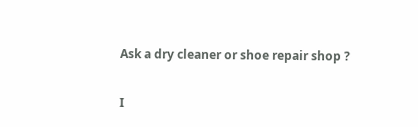Ask a dry cleaner or shoe repair shop ?

I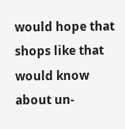would hope that shops like that would know about un-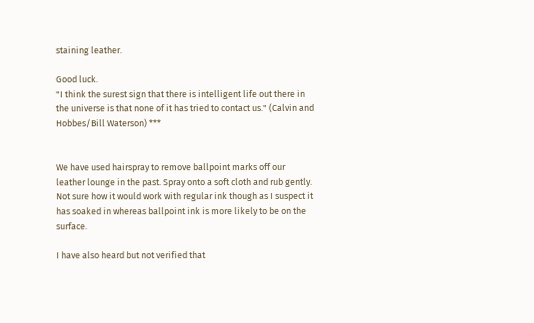staining leather.

Good luck.
"I think the surest sign that there is intelligent life out there in the universe is that none of it has tried to contact us." (Calvin and Hobbes/Bill Waterson) ***


We have used hairspray to remove ballpoint marks off our leather lounge in the past. Spray onto a soft cloth and rub gently. Not sure how it would work with regular ink though as I suspect it has soaked in whereas ballpoint ink is more likely to be on the surface.

I have also heard but not verified that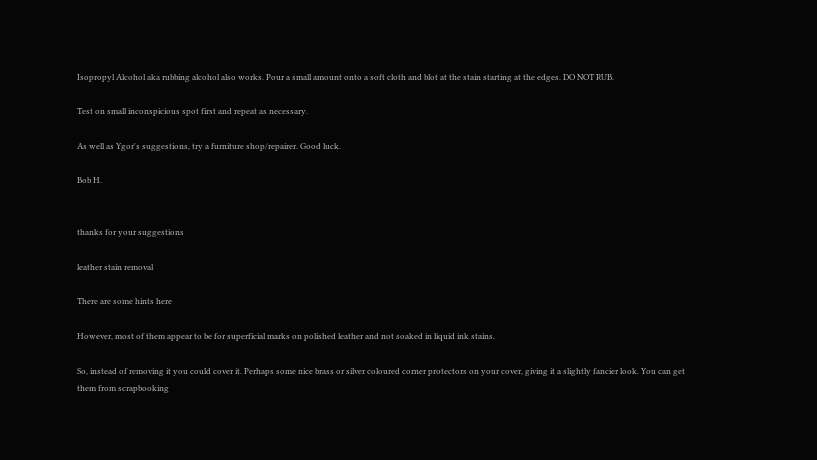Isopropyl Alcohol aka rubbing alcohol also works. Pour a small amount onto a soft cloth and blot at the stain starting at the edges. DO NOT RUB.

Test on small inconspicious spot first and repeat as necessary.

As well as Ygor's suggestions, try a furniture shop/repairer. Good luck.

Bob H.


thanks for your suggestions

leather stain removal

There are some hints here

However, most of them appear to be for superficial marks on polished leather and not soaked in liquid ink stains.

So, instead of removing it you could cover it. Perhaps some nice brass or silver coloured corner protectors on your cover, giving it a slightly fancier look. You can get them from scrapbooking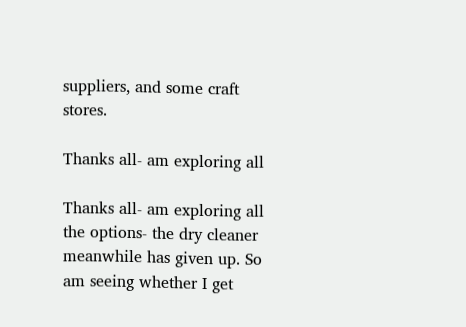suppliers, and some craft stores.

Thanks all- am exploring all

Thanks all- am exploring all the options- the dry cleaner meanwhile has given up. So am seeing whether I get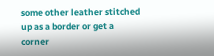some other leather stitched up as a border or get a corner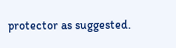protector as suggested.